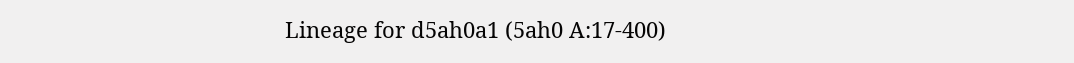Lineage for d5ah0a1 (5ah0 A:17-400)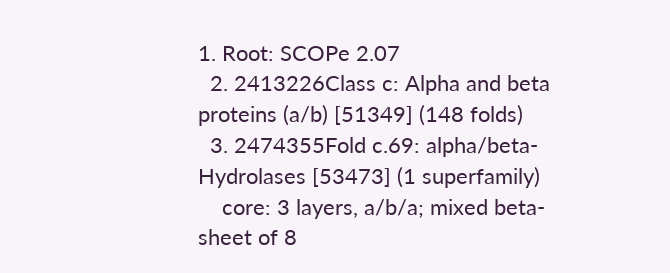1. Root: SCOPe 2.07
  2. 2413226Class c: Alpha and beta proteins (a/b) [51349] (148 folds)
  3. 2474355Fold c.69: alpha/beta-Hydrolases [53473] (1 superfamily)
    core: 3 layers, a/b/a; mixed beta-sheet of 8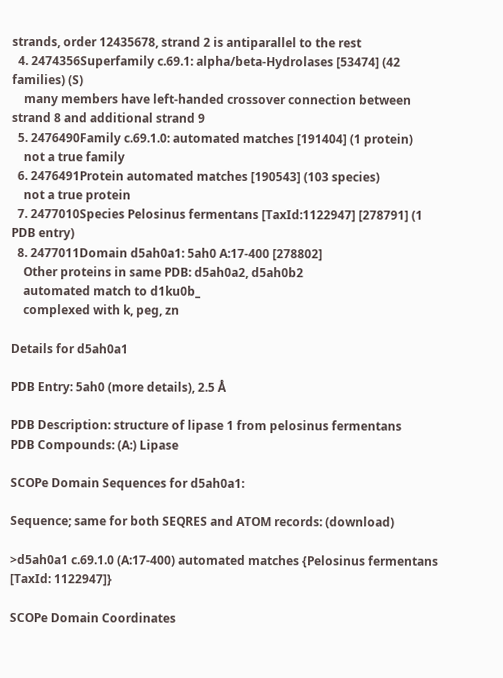strands, order 12435678, strand 2 is antiparallel to the rest
  4. 2474356Superfamily c.69.1: alpha/beta-Hydrolases [53474] (42 families) (S)
    many members have left-handed crossover connection between strand 8 and additional strand 9
  5. 2476490Family c.69.1.0: automated matches [191404] (1 protein)
    not a true family
  6. 2476491Protein automated matches [190543] (103 species)
    not a true protein
  7. 2477010Species Pelosinus fermentans [TaxId:1122947] [278791] (1 PDB entry)
  8. 2477011Domain d5ah0a1: 5ah0 A:17-400 [278802]
    Other proteins in same PDB: d5ah0a2, d5ah0b2
    automated match to d1ku0b_
    complexed with k, peg, zn

Details for d5ah0a1

PDB Entry: 5ah0 (more details), 2.5 Å

PDB Description: structure of lipase 1 from pelosinus fermentans
PDB Compounds: (A:) Lipase

SCOPe Domain Sequences for d5ah0a1:

Sequence; same for both SEQRES and ATOM records: (download)

>d5ah0a1 c.69.1.0 (A:17-400) automated matches {Pelosinus fermentans [TaxId: 1122947]}

SCOPe Domain Coordinates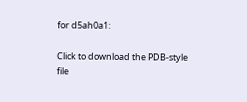for d5ah0a1:

Click to download the PDB-style file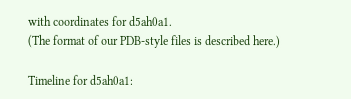with coordinates for d5ah0a1.
(The format of our PDB-style files is described here.)

Timeline for d5ah0a1: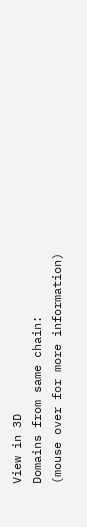View in 3D
Domains from same chain:
(mouse over for more information)